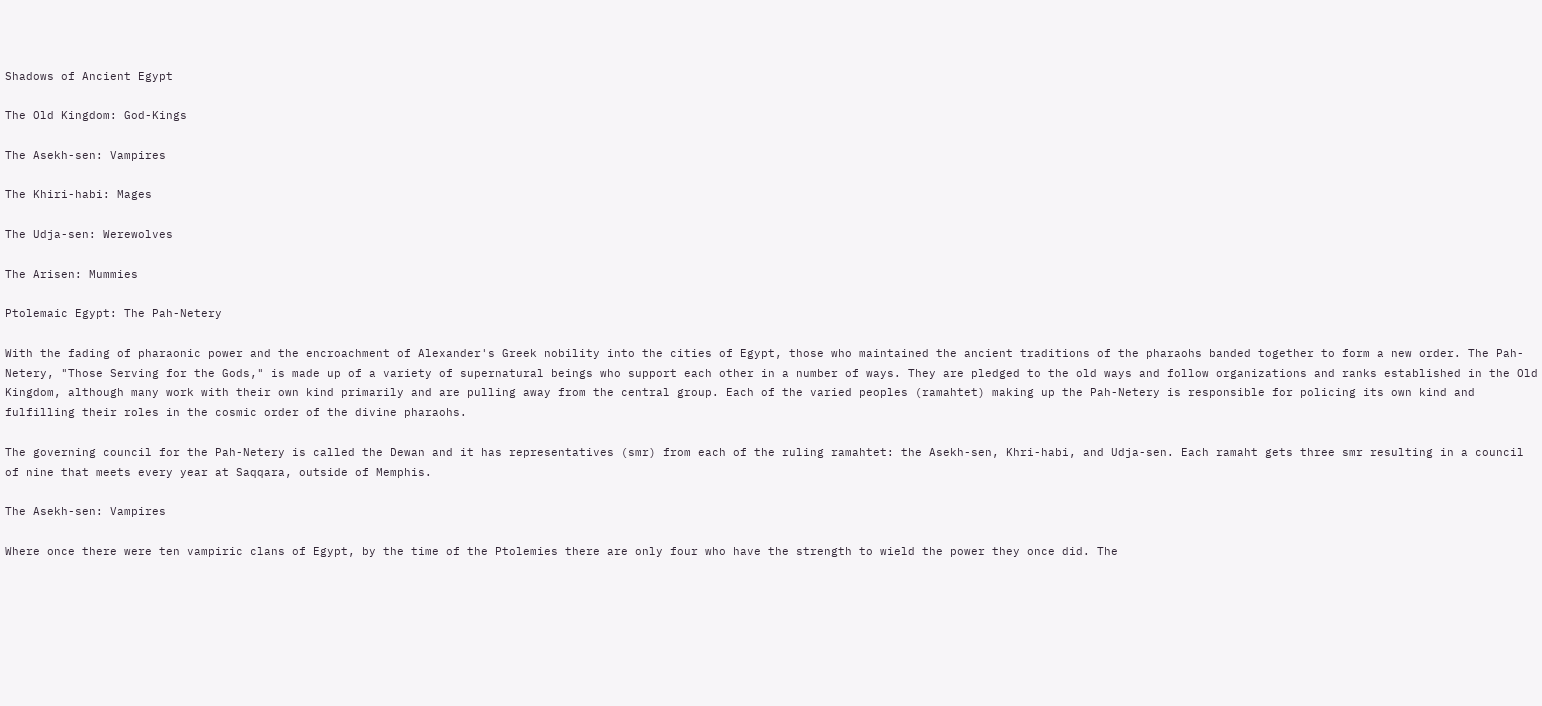Shadows of Ancient Egypt

The Old Kingdom: God-Kings

The Asekh-sen: Vampires

The Khiri-habi: Mages

The Udja-sen: Werewolves

The Arisen: Mummies

Ptolemaic Egypt: The Pah-Netery

With the fading of pharaonic power and the encroachment of Alexander's Greek nobility into the cities of Egypt, those who maintained the ancient traditions of the pharaohs banded together to form a new order. The Pah-Netery, "Those Serving for the Gods," is made up of a variety of supernatural beings who support each other in a number of ways. They are pledged to the old ways and follow organizations and ranks established in the Old Kingdom, although many work with their own kind primarily and are pulling away from the central group. Each of the varied peoples (ramahtet) making up the Pah-Netery is responsible for policing its own kind and fulfilling their roles in the cosmic order of the divine pharaohs.

The governing council for the Pah-Netery is called the Dewan and it has representatives (smr) from each of the ruling ramahtet: the Asekh-sen, Khri-habi, and Udja-sen. Each ramaht gets three smr resulting in a council of nine that meets every year at Saqqara, outside of Memphis.

The Asekh-sen: Vampires

Where once there were ten vampiric clans of Egypt, by the time of the Ptolemies there are only four who have the strength to wield the power they once did. The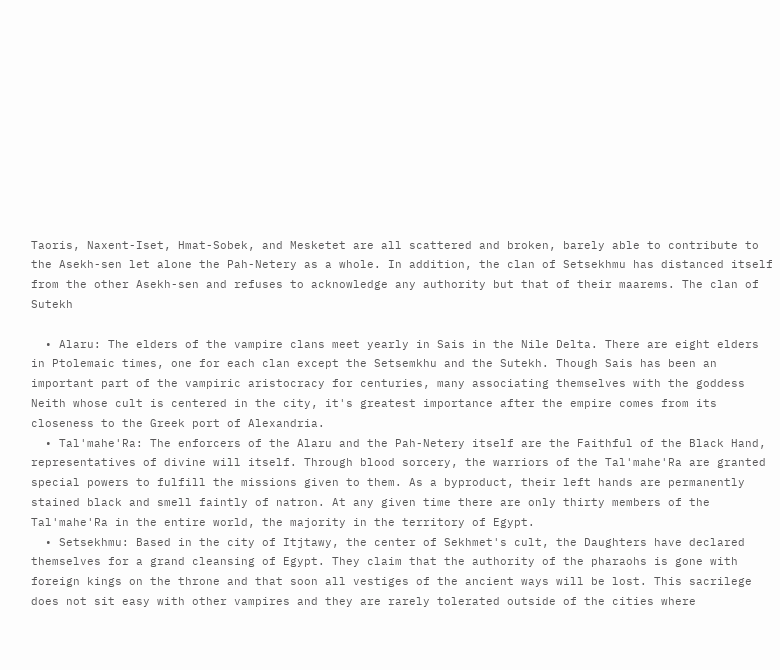Taoris, Naxent-Iset, Hmat-Sobek, and Mesketet are all scattered and broken, barely able to contribute to the Asekh-sen let alone the Pah-Netery as a whole. In addition, the clan of Setsekhmu has distanced itself from the other Asekh-sen and refuses to acknowledge any authority but that of their maarems. The clan of Sutekh

  • Alaru: The elders of the vampire clans meet yearly in Sais in the Nile Delta. There are eight elders in Ptolemaic times, one for each clan except the Setsemkhu and the Sutekh. Though Sais has been an important part of the vampiric aristocracy for centuries, many associating themselves with the goddess Neith whose cult is centered in the city, it's greatest importance after the empire comes from its closeness to the Greek port of Alexandria.
  • Tal'mahe'Ra: The enforcers of the Alaru and the Pah-Netery itself are the Faithful of the Black Hand, representatives of divine will itself. Through blood sorcery, the warriors of the Tal'mahe'Ra are granted special powers to fulfill the missions given to them. As a byproduct, their left hands are permanently stained black and smell faintly of natron. At any given time there are only thirty members of the Tal'mahe'Ra in the entire world, the majority in the territory of Egypt.
  • Setsekhmu: Based in the city of Itjtawy, the center of Sekhmet's cult, the Daughters have declared themselves for a grand cleansing of Egypt. They claim that the authority of the pharaohs is gone with foreign kings on the throne and that soon all vestiges of the ancient ways will be lost. This sacrilege does not sit easy with other vampires and they are rarely tolerated outside of the cities where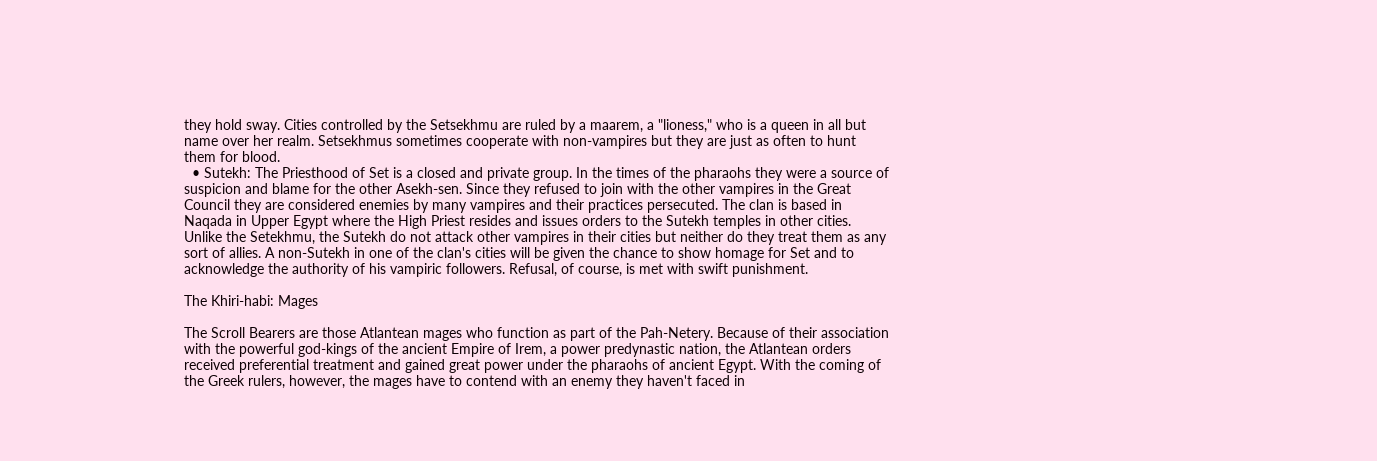they hold sway. Cities controlled by the Setsekhmu are ruled by a maarem, a "lioness," who is a queen in all but name over her realm. Setsekhmus sometimes cooperate with non-vampires but they are just as often to hunt them for blood.
  • Sutekh: The Priesthood of Set is a closed and private group. In the times of the pharaohs they were a source of suspicion and blame for the other Asekh-sen. Since they refused to join with the other vampires in the Great Council they are considered enemies by many vampires and their practices persecuted. The clan is based in Naqada in Upper Egypt where the High Priest resides and issues orders to the Sutekh temples in other cities. Unlike the Setekhmu, the Sutekh do not attack other vampires in their cities but neither do they treat them as any sort of allies. A non-Sutekh in one of the clan's cities will be given the chance to show homage for Set and to acknowledge the authority of his vampiric followers. Refusal, of course, is met with swift punishment.

The Khiri-habi: Mages

The Scroll Bearers are those Atlantean mages who function as part of the Pah-Netery. Because of their association with the powerful god-kings of the ancient Empire of Irem, a power predynastic nation, the Atlantean orders received preferential treatment and gained great power under the pharaohs of ancient Egypt. With the coming of the Greek rulers, however, the mages have to contend with an enemy they haven't faced in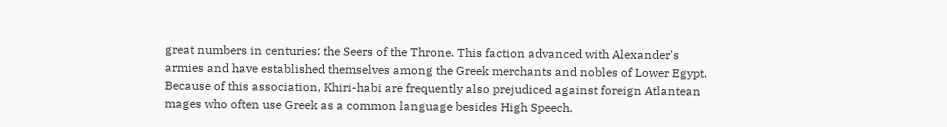great numbers in centuries: the Seers of the Throne. This faction advanced with Alexander's armies and have established themselves among the Greek merchants and nobles of Lower Egypt. Because of this association, Khiri-habi are frequently also prejudiced against foreign Atlantean mages who often use Greek as a common language besides High Speech.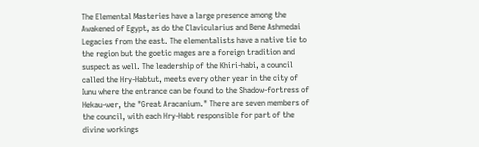The Elemental Masteries have a large presence among the Awakened of Egypt, as do the Clavicularius and Bene Ashmedai Legacies from the east. The elementalists have a native tie to the region but the goetic mages are a foreign tradition and suspect as well. The leadership of the Khiri-habi, a council called the Hry-Habtut, meets every other year in the city of Iunu where the entrance can be found to the Shadow-fortress of Hekau-wer, the "Great Aracanium." There are seven members of the council, with each Hry-Habt responsible for part of the divine workings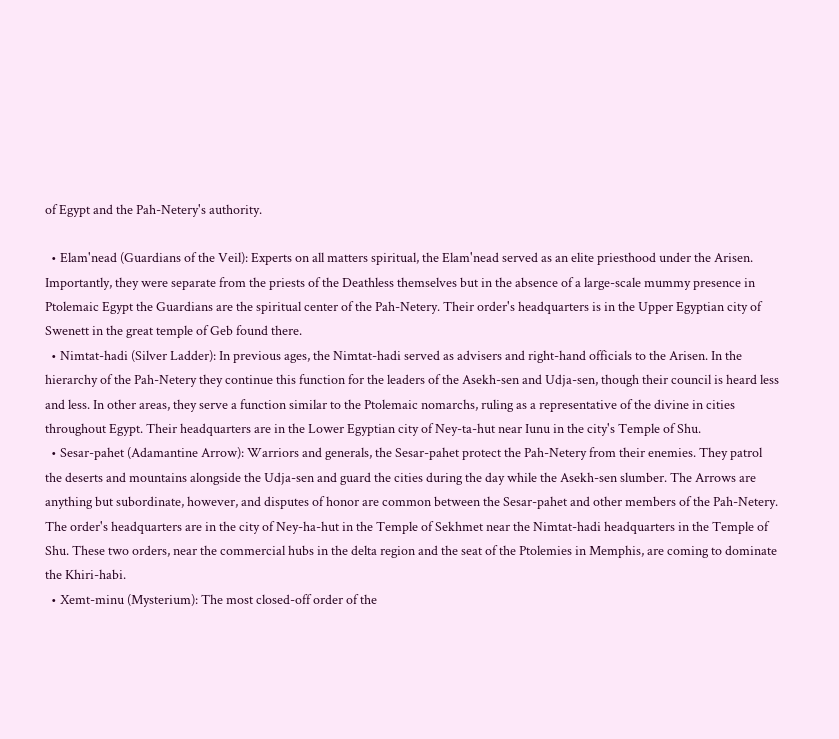of Egypt and the Pah-Netery's authority.

  • Elam'nead (Guardians of the Veil): Experts on all matters spiritual, the Elam'nead served as an elite priesthood under the Arisen. Importantly, they were separate from the priests of the Deathless themselves but in the absence of a large-scale mummy presence in Ptolemaic Egypt the Guardians are the spiritual center of the Pah-Netery. Their order's headquarters is in the Upper Egyptian city of Swenett in the great temple of Geb found there.
  • Nimtat-hadi (Silver Ladder): In previous ages, the Nimtat-hadi served as advisers and right-hand officials to the Arisen. In the hierarchy of the Pah-Netery they continue this function for the leaders of the Asekh-sen and Udja-sen, though their council is heard less and less. In other areas, they serve a function similar to the Ptolemaic nomarchs, ruling as a representative of the divine in cities throughout Egypt. Their headquarters are in the Lower Egyptian city of Ney-ta-hut near Iunu in the city's Temple of Shu.
  • Sesar-pahet (Adamantine Arrow): Warriors and generals, the Sesar-pahet protect the Pah-Netery from their enemies. They patrol the deserts and mountains alongside the Udja-sen and guard the cities during the day while the Asekh-sen slumber. The Arrows are anything but subordinate, however, and disputes of honor are common between the Sesar-pahet and other members of the Pah-Netery. The order's headquarters are in the city of Ney-ha-hut in the Temple of Sekhmet near the Nimtat-hadi headquarters in the Temple of Shu. These two orders, near the commercial hubs in the delta region and the seat of the Ptolemies in Memphis, are coming to dominate the Khiri-habi.
  • Xemt-minu (Mysterium): The most closed-off order of the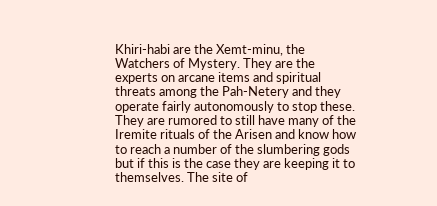Khiri-habi are the Xemt-minu, the Watchers of Mystery. They are the experts on arcane items and spiritual threats among the Pah-Netery and they operate fairly autonomously to stop these. They are rumored to still have many of the Iremite rituals of the Arisen and know how to reach a number of the slumbering gods but if this is the case they are keeping it to themselves. The site of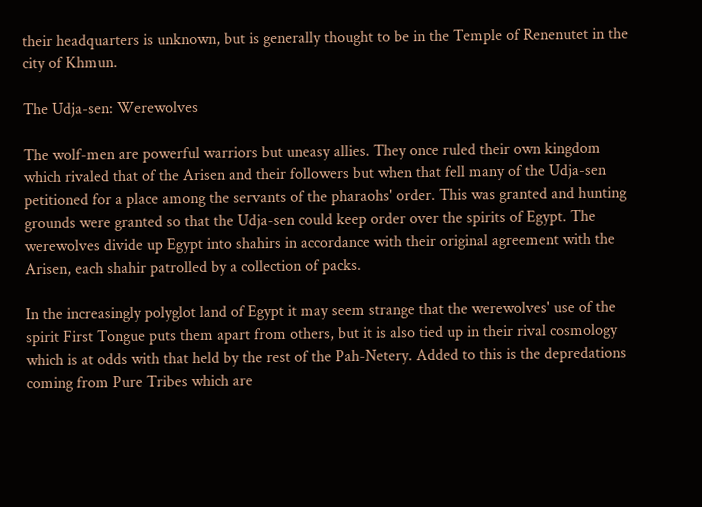their headquarters is unknown, but is generally thought to be in the Temple of Renenutet in the city of Khmun.

The Udja-sen: Werewolves

The wolf-men are powerful warriors but uneasy allies. They once ruled their own kingdom which rivaled that of the Arisen and their followers but when that fell many of the Udja-sen petitioned for a place among the servants of the pharaohs' order. This was granted and hunting grounds were granted so that the Udja-sen could keep order over the spirits of Egypt. The werewolves divide up Egypt into shahirs in accordance with their original agreement with the Arisen, each shahir patrolled by a collection of packs.

In the increasingly polyglot land of Egypt it may seem strange that the werewolves' use of the spirit First Tongue puts them apart from others, but it is also tied up in their rival cosmology which is at odds with that held by the rest of the Pah-Netery. Added to this is the depredations coming from Pure Tribes which are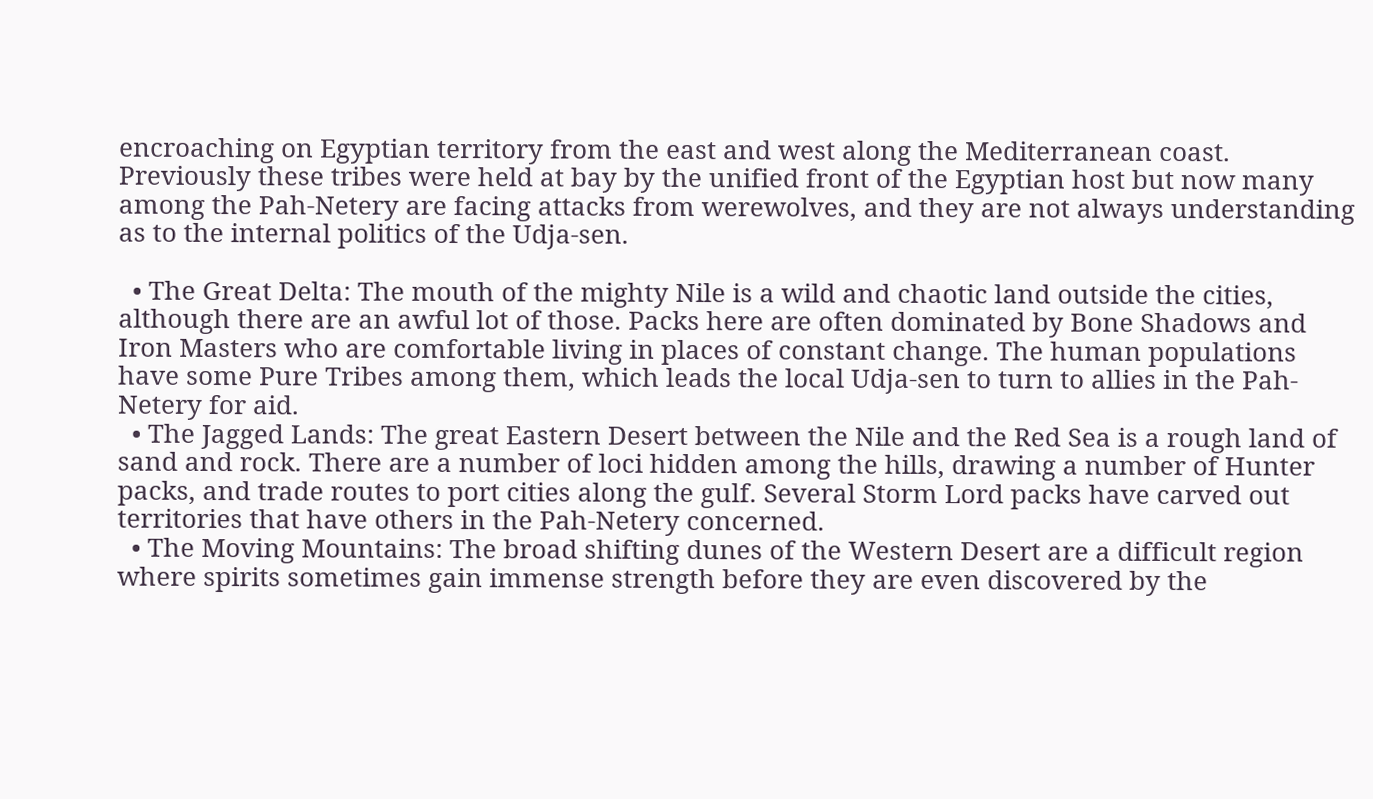encroaching on Egyptian territory from the east and west along the Mediterranean coast. Previously these tribes were held at bay by the unified front of the Egyptian host but now many among the Pah-Netery are facing attacks from werewolves, and they are not always understanding as to the internal politics of the Udja-sen.

  • The Great Delta: The mouth of the mighty Nile is a wild and chaotic land outside the cities, although there are an awful lot of those. Packs here are often dominated by Bone Shadows and Iron Masters who are comfortable living in places of constant change. The human populations have some Pure Tribes among them, which leads the local Udja-sen to turn to allies in the Pah-Netery for aid.
  • The Jagged Lands: The great Eastern Desert between the Nile and the Red Sea is a rough land of sand and rock. There are a number of loci hidden among the hills, drawing a number of Hunter packs, and trade routes to port cities along the gulf. Several Storm Lord packs have carved out territories that have others in the Pah-Netery concerned.
  • The Moving Mountains: The broad shifting dunes of the Western Desert are a difficult region where spirits sometimes gain immense strength before they are even discovered by the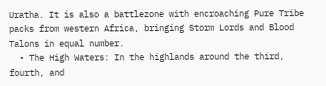Uratha. It is also a battlezone with encroaching Pure Tribe packs from western Africa, bringing Storm Lords and Blood Talons in equal number.
  • The High Waters: In the highlands around the third, fourth, and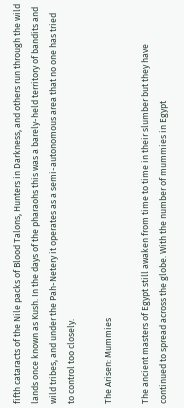fifth cataracts of the Nile packs of Blood Talons, Hunters in Darkness, and others run through the wild lands once known as Kush. In the days of the pharaohs this was a barely-held territory of bandits and wild tribes, and under the Pah-Netery it operates as a semi-autonomous area that no one has tried to control too closely.

The Arisen: Mummies

The ancient masters of Egypt still awaken from time to time in their slumber but they have continued to spread across the globe. With the number of mummies in Egypt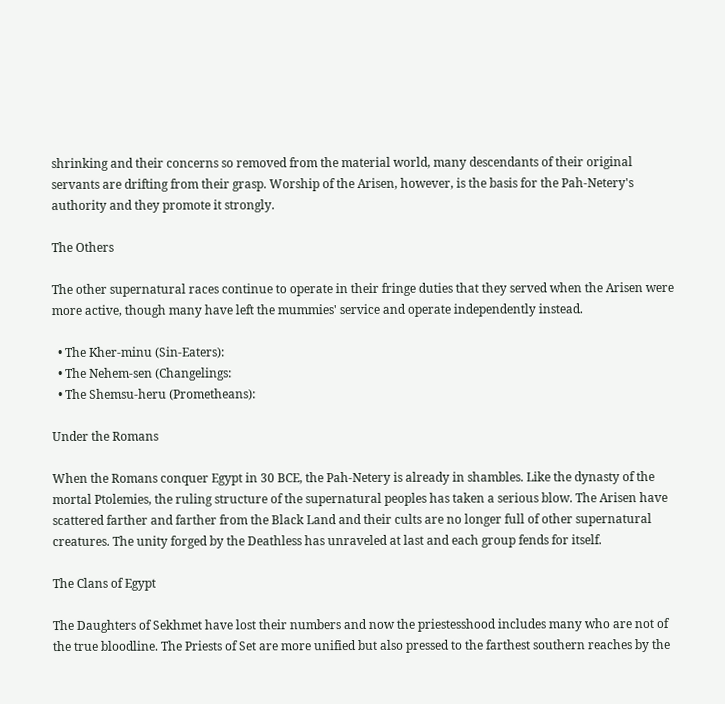shrinking and their concerns so removed from the material world, many descendants of their original servants are drifting from their grasp. Worship of the Arisen, however, is the basis for the Pah-Netery's authority and they promote it strongly.

The Others

The other supernatural races continue to operate in their fringe duties that they served when the Arisen were more active, though many have left the mummies' service and operate independently instead.

  • The Kher-minu (Sin-Eaters):
  • The Nehem-sen (Changelings:
  • The Shemsu-heru (Prometheans):

Under the Romans

When the Romans conquer Egypt in 30 BCE, the Pah-Netery is already in shambles. Like the dynasty of the mortal Ptolemies, the ruling structure of the supernatural peoples has taken a serious blow. The Arisen have scattered farther and farther from the Black Land and their cults are no longer full of other supernatural creatures. The unity forged by the Deathless has unraveled at last and each group fends for itself.

The Clans of Egypt

The Daughters of Sekhmet have lost their numbers and now the priestesshood includes many who are not of the true bloodline. The Priests of Set are more unified but also pressed to the farthest southern reaches by the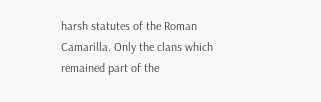harsh statutes of the Roman Camarilla. Only the clans which remained part of the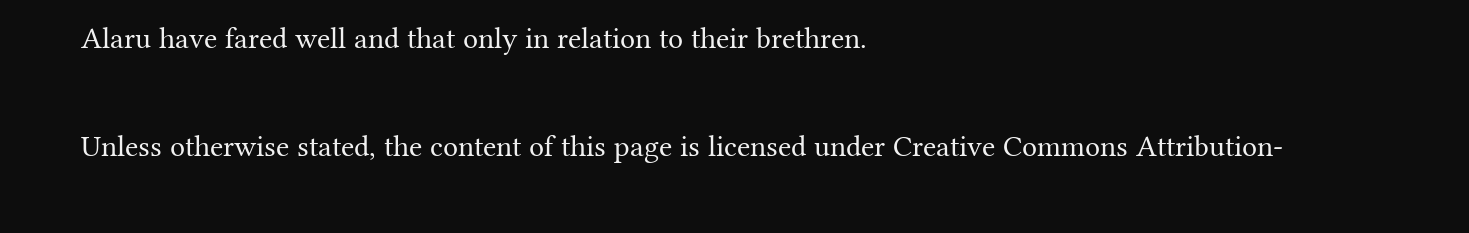Alaru have fared well and that only in relation to their brethren.

Unless otherwise stated, the content of this page is licensed under Creative Commons Attribution-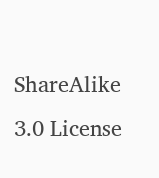ShareAlike 3.0 License